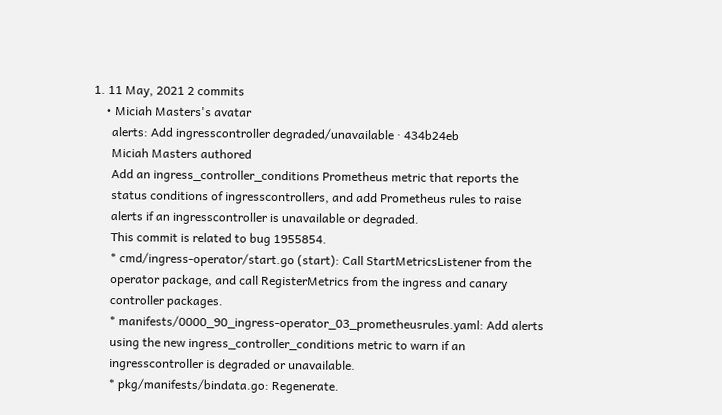1. 11 May, 2021 2 commits
    • Miciah Masters's avatar
      alerts: Add ingresscontroller degraded/unavailable · 434b24eb
      Miciah Masters authored
      Add an ingress_controller_conditions Prometheus metric that reports the
      status conditions of ingresscontrollers, and add Prometheus rules to raise
      alerts if an ingresscontroller is unavailable or degraded.
      This commit is related to bug 1955854.
      * cmd/ingress-operator/start.go (start): Call StartMetricsListener from the
      operator package, and call RegisterMetrics from the ingress and canary
      controller packages.
      * manifests/0000_90_ingress-operator_03_prometheusrules.yaml: Add alerts
      using the new ingress_controller_conditions metric to warn if an
      ingresscontroller is degraded or unavailable.
      * pkg/manifests/bindata.go: Regenerate.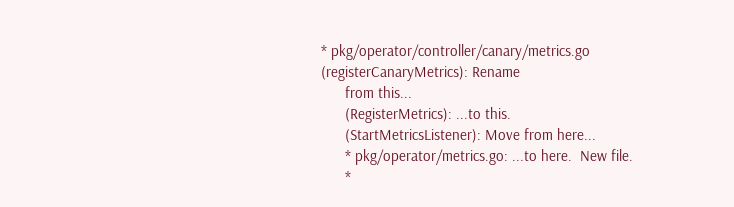* pkg/operator/controller/canary/metrics.go (registerCanaryMetrics): Rename
      from this...
      (RegisterMetrics): ...to this.
      (StartMetricsListener): Move from here...
      * pkg/operator/metrics.go: ...to here.  New file.
      *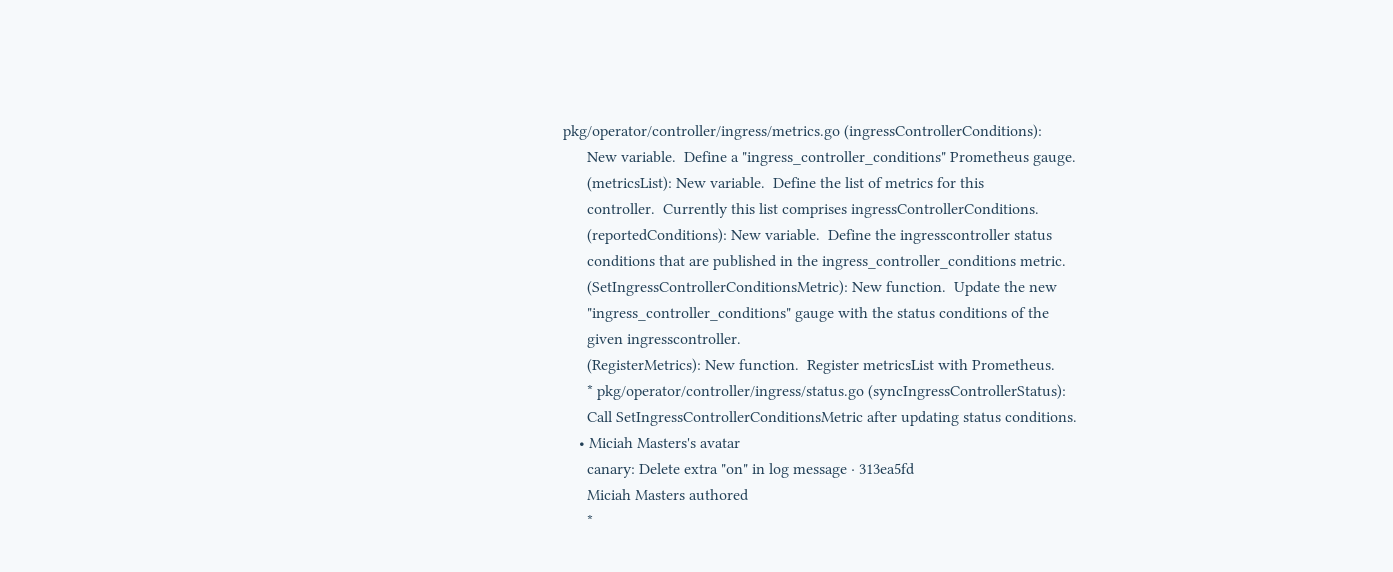pkg/operator/controller/ingress/metrics.go (ingressControllerConditions):
      New variable.  Define a "ingress_controller_conditions" Prometheus gauge.
      (metricsList): New variable.  Define the list of metrics for this
      controller.  Currently this list comprises ingressControllerConditions.
      (reportedConditions): New variable.  Define the ingresscontroller status
      conditions that are published in the ingress_controller_conditions metric.
      (SetIngressControllerConditionsMetric): New function.  Update the new
      "ingress_controller_conditions" gauge with the status conditions of the
      given ingresscontroller.
      (RegisterMetrics): New function.  Register metricsList with Prometheus.
      * pkg/operator/controller/ingress/status.go (syncIngressControllerStatus):
      Call SetIngressControllerConditionsMetric after updating status conditions.
    • Miciah Masters's avatar
      canary: Delete extra "on" in log message · 313ea5fd
      Miciah Masters authored
      *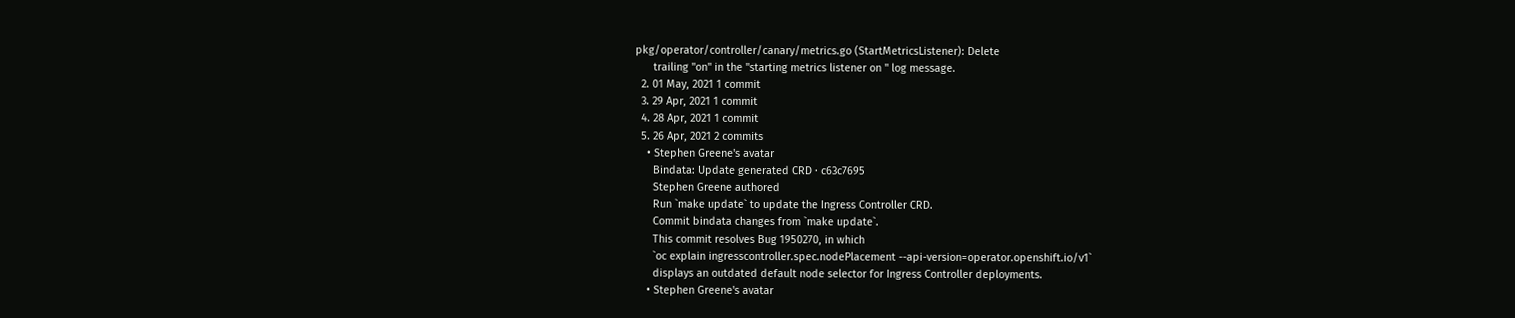pkg/operator/controller/canary/metrics.go (StartMetricsListener): Delete
      trailing "on" in the "starting metrics listener on " log message.
  2. 01 May, 2021 1 commit
  3. 29 Apr, 2021 1 commit
  4. 28 Apr, 2021 1 commit
  5. 26 Apr, 2021 2 commits
    • Stephen Greene's avatar
      Bindata: Update generated CRD · c63c7695
      Stephen Greene authored
      Run `make update` to update the Ingress Controller CRD.
      Commit bindata changes from `make update`.
      This commit resolves Bug 1950270, in which
      `oc explain ingresscontroller.spec.nodePlacement --api-version=operator.openshift.io/v1`
      displays an outdated default node selector for Ingress Controller deployments.
    • Stephen Greene's avatar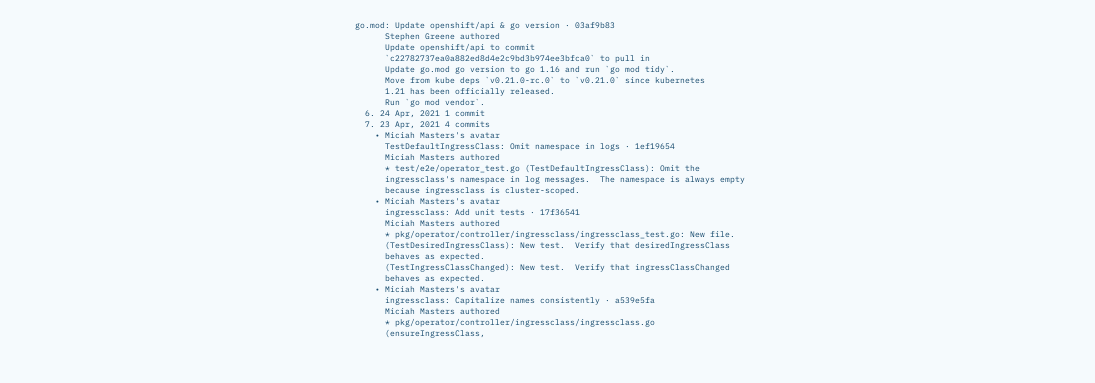go.mod: Update openshift/api & go version · 03af9b83
      Stephen Greene authored
      Update openshift/api to commit
      `c22782737ea0a882ed8d4e2c9bd3b974ee3bfca0` to pull in
      Update go.mod go version to go 1.16 and run `go mod tidy`.
      Move from kube deps `v0.21.0-rc.0` to `v0.21.0` since kubernetes
      1.21 has been officially released.
      Run `go mod vendor`.
  6. 24 Apr, 2021 1 commit
  7. 23 Apr, 2021 4 commits
    • Miciah Masters's avatar
      TestDefaultIngressClass: Omit namespace in logs · 1ef19654
      Miciah Masters authored
      * test/e2e/operator_test.go (TestDefaultIngressClass): Omit the
      ingressclass's namespace in log messages.  The namespace is always empty
      because ingressclass is cluster-scoped.
    • Miciah Masters's avatar
      ingressclass: Add unit tests · 17f36541
      Miciah Masters authored
      * pkg/operator/controller/ingressclass/ingressclass_test.go: New file.
      (TestDesiredIngressClass): New test.  Verify that desiredIngressClass
      behaves as expected.
      (TestIngressClassChanged): New test.  Verify that ingressClassChanged
      behaves as expected.
    • Miciah Masters's avatar
      ingressclass: Capitalize names consistently · a539e5fa
      Miciah Masters authored
      * pkg/operator/controller/ingressclass/ingressclass.go
      (ensureIngressClass,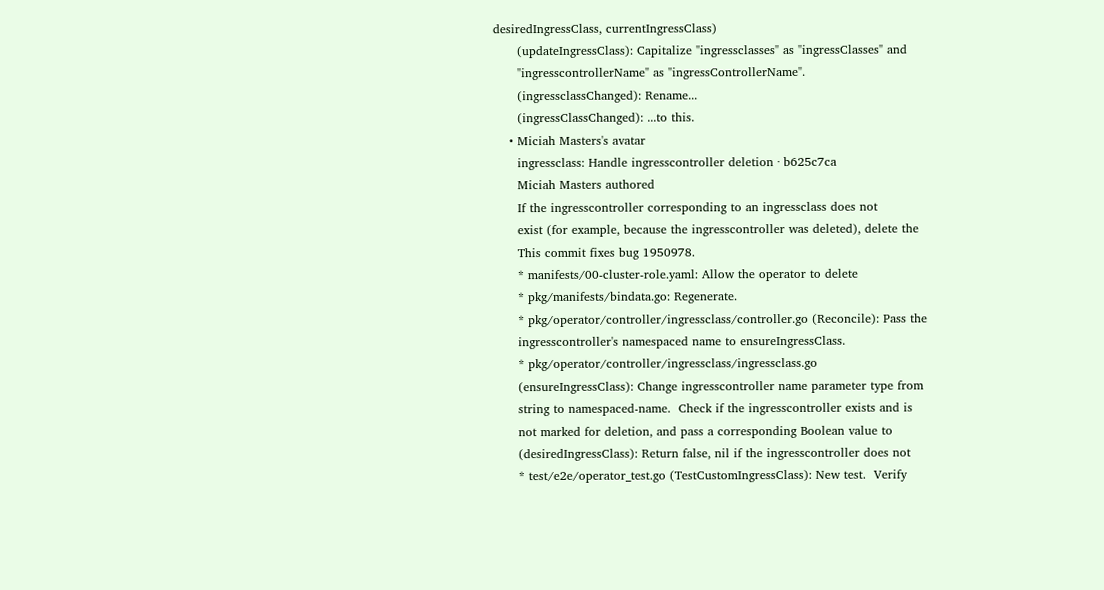desiredIngressClass, currentIngressClass)
      (updateIngressClass): Capitalize "ingressclasses" as "ingressClasses" and
      "ingresscontrollerName" as "ingressControllerName".
      (ingressclassChanged): Rename...
      (ingressClassChanged): ...to this.
    • Miciah Masters's avatar
      ingressclass: Handle ingresscontroller deletion · b625c7ca
      Miciah Masters authored
      If the ingresscontroller corresponding to an ingressclass does not
      exist (for example, because the ingresscontroller was deleted), delete the
      This commit fixes bug 1950978.
      * manifests/00-cluster-role.yaml: Allow the operator to delete
      * pkg/manifests/bindata.go: Regenerate.
      * pkg/operator/controller/ingressclass/controller.go (Reconcile): Pass the
      ingresscontroller's namespaced name to ensureIngressClass.
      * pkg/operator/controller/ingressclass/ingressclass.go
      (ensureIngressClass): Change ingresscontroller name parameter type from
      string to namespaced-name.  Check if the ingresscontroller exists and is
      not marked for deletion, and pass a corresponding Boolean value to
      (desiredIngressClass): Return false, nil if the ingresscontroller does not
      * test/e2e/operator_test.go (TestCustomIngressClass): New test.  Verify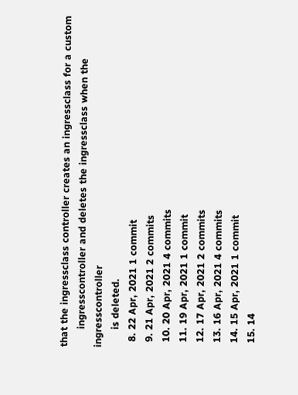that the ingressclass controller creates an ingressclass for a custom
      ingresscontroller and deletes the ingressclass when the ingresscontroller
      is deleted.
  8. 22 Apr, 2021 1 commit
  9. 21 Apr, 2021 2 commits
  10. 20 Apr, 2021 4 commits
  11. 19 Apr, 2021 1 commit
  12. 17 Apr, 2021 2 commits
  13. 16 Apr, 2021 4 commits
  14. 15 Apr, 2021 1 commit
  15. 14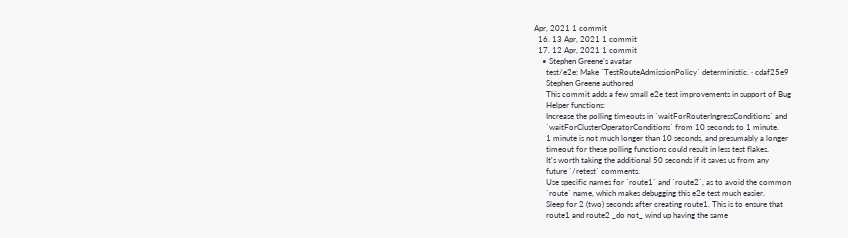Apr, 2021 1 commit
  16. 13 Apr, 2021 1 commit
  17. 12 Apr, 2021 1 commit
    • Stephen Greene's avatar
      test/e2e: Make `TestRouteAdmissionPolicy` deterministic. · cdaf25e9
      Stephen Greene authored
      This commit adds a few small e2e test improvements in support of Bug
      Helper functions:
      Increase the polling timeouts in `waitForRouterIngressConditions` and
      `waitForClusterOperatorConditions` from 10 seconds to 1 minute.
      1 minute is not much longer than 10 seconds, and presumably a longer
      timeout for these polling functions could result in less test flakes.
      It's worth taking the additional 50 seconds if it saves us from any
      future `/retest` comments.
      Use specific names for `route1` and `route2`, as to avoid the common
      `route` name, which makes debugging this e2e test much easier.
      Sleep for 2 (two) seconds after creating route1. This is to ensure that
      route1 and route2 _do not_ wind up having the same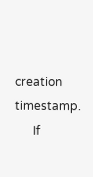creation timestamp.
      If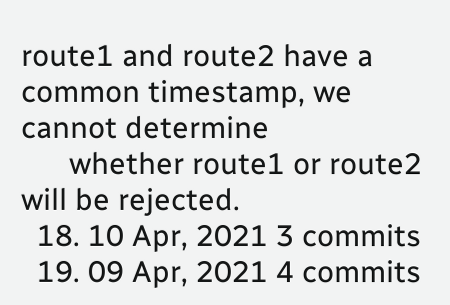route1 and route2 have a common timestamp, we cannot determine
      whether route1 or route2 will be rejected.
  18. 10 Apr, 2021 3 commits
  19. 09 Apr, 2021 4 commits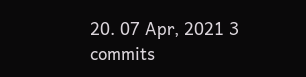20. 07 Apr, 2021 3 commits